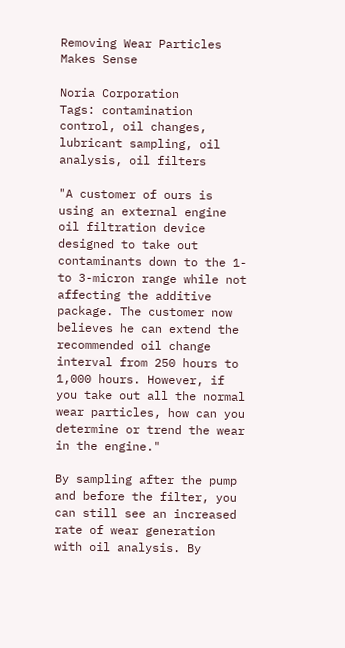Removing Wear Particles Makes Sense

Noria Corporation
Tags: contamination control, oil changes, lubricant sampling, oil analysis, oil filters

"A customer of ours is using an external engine oil filtration device designed to take out contaminants down to the 1- to 3-micron range while not affecting the additive package. The customer now believes he can extend the recommended oil change interval from 250 hours to 1,000 hours. However, if you take out all the normal wear particles, how can you determine or trend the wear in the engine."

By sampling after the pump and before the filter, you can still see an increased rate of wear generation with oil analysis. By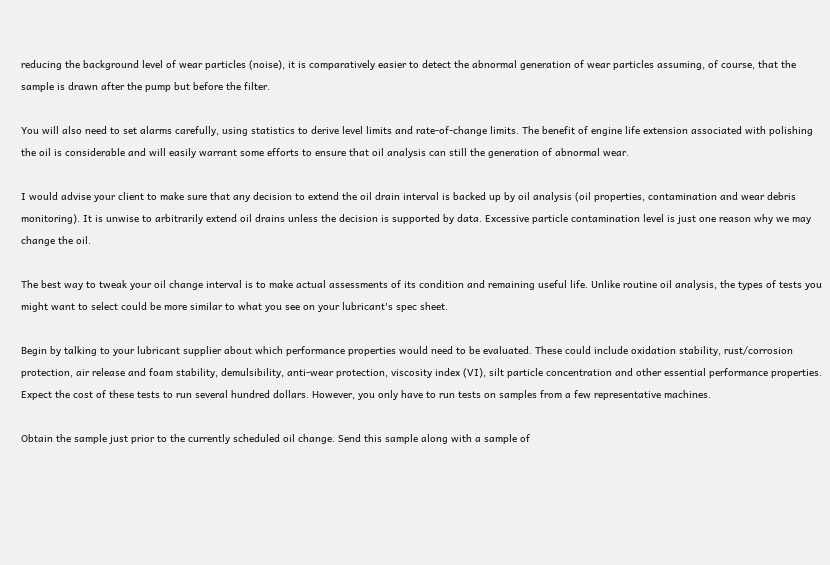reducing the background level of wear particles (noise), it is comparatively easier to detect the abnormal generation of wear particles assuming, of course, that the sample is drawn after the pump but before the filter.

You will also need to set alarms carefully, using statistics to derive level limits and rate-of-change limits. The benefit of engine life extension associated with polishing the oil is considerable and will easily warrant some efforts to ensure that oil analysis can still the generation of abnormal wear.

I would advise your client to make sure that any decision to extend the oil drain interval is backed up by oil analysis (oil properties, contamination and wear debris monitoring). It is unwise to arbitrarily extend oil drains unless the decision is supported by data. Excessive particle contamination level is just one reason why we may change the oil.

The best way to tweak your oil change interval is to make actual assessments of its condition and remaining useful life. Unlike routine oil analysis, the types of tests you might want to select could be more similar to what you see on your lubricant's spec sheet.

Begin by talking to your lubricant supplier about which performance properties would need to be evaluated. These could include oxidation stability, rust/corrosion protection, air release and foam stability, demulsibility, anti-wear protection, viscosity index (VI), silt particle concentration and other essential performance properties. Expect the cost of these tests to run several hundred dollars. However, you only have to run tests on samples from a few representative machines.

Obtain the sample just prior to the currently scheduled oil change. Send this sample along with a sample of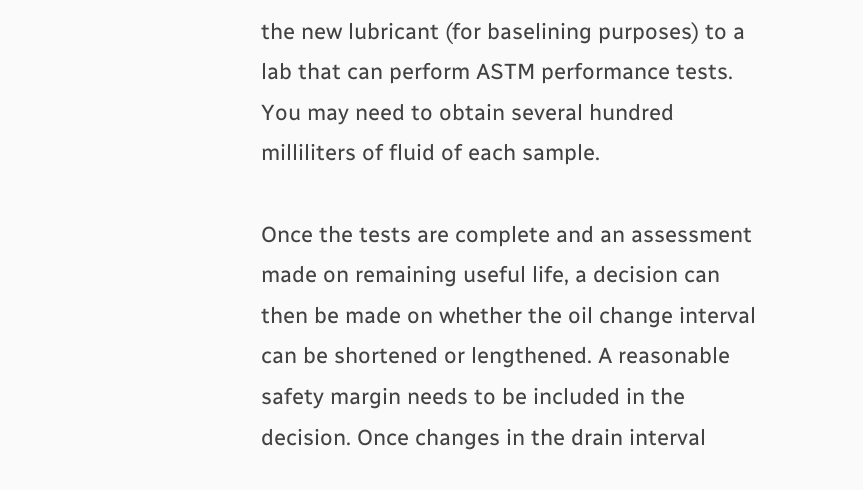the new lubricant (for baselining purposes) to a lab that can perform ASTM performance tests. You may need to obtain several hundred milliliters of fluid of each sample.

Once the tests are complete and an assessment made on remaining useful life, a decision can then be made on whether the oil change interval can be shortened or lengthened. A reasonable safety margin needs to be included in the decision. Once changes in the drain interval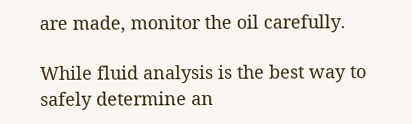are made, monitor the oil carefully.

While fluid analysis is the best way to safely determine an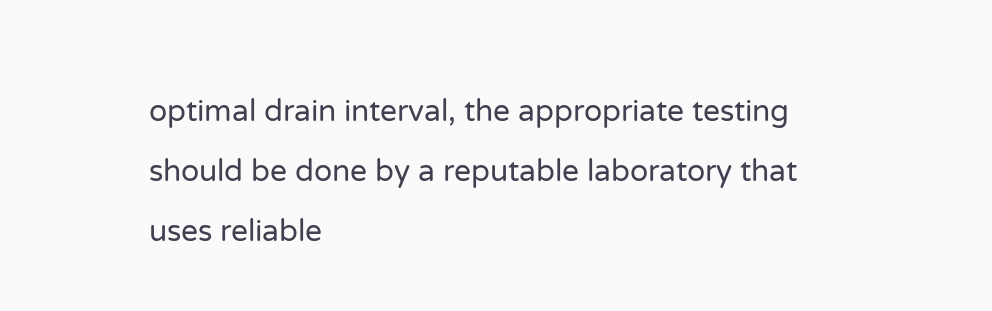optimal drain interval, the appropriate testing should be done by a reputable laboratory that uses reliable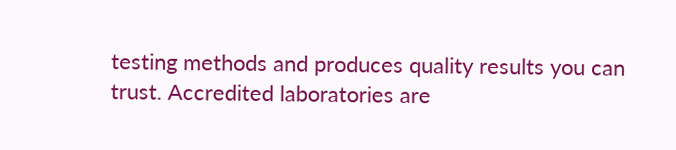testing methods and produces quality results you can trust. Accredited laboratories are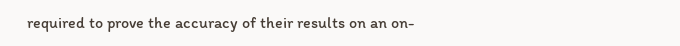required to prove the accuracy of their results on an on-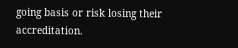going basis or risk losing their accreditation.